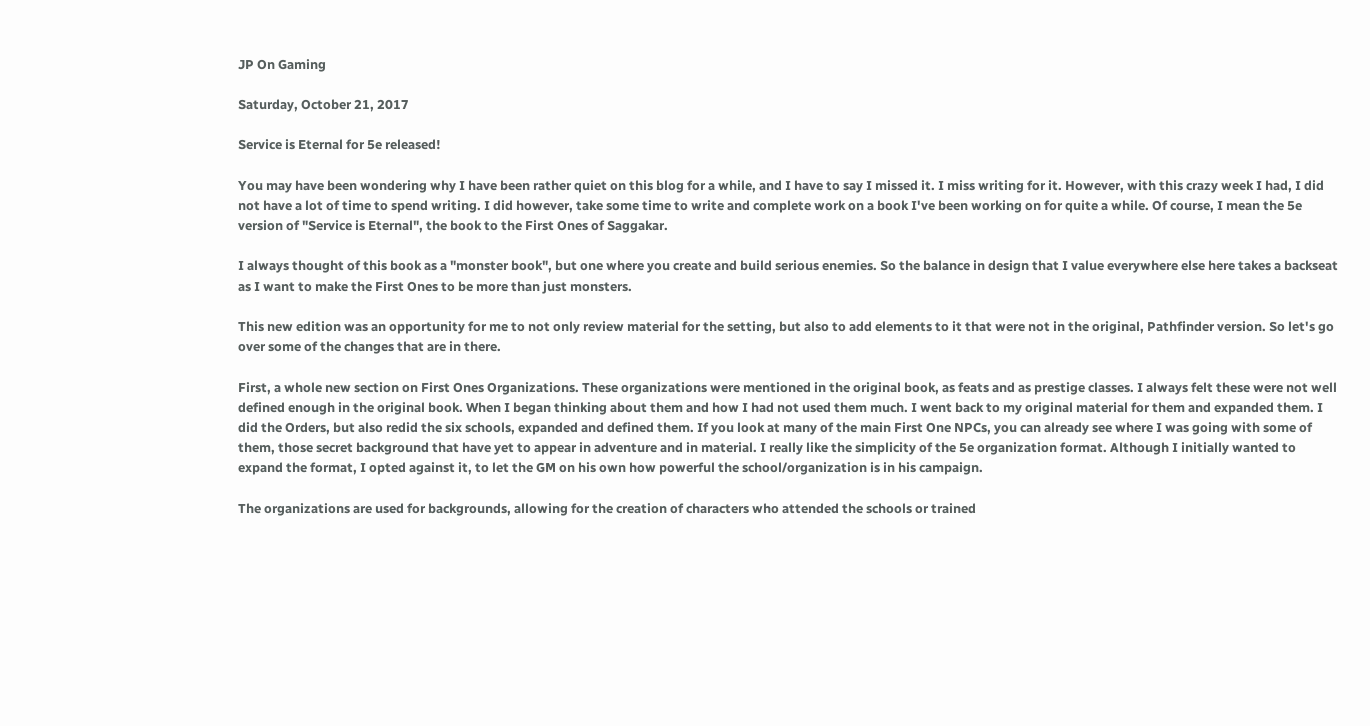JP On Gaming

Saturday, October 21, 2017

Service is Eternal for 5e released!

You may have been wondering why I have been rather quiet on this blog for a while, and I have to say I missed it. I miss writing for it. However, with this crazy week I had, I did not have a lot of time to spend writing. I did however, take some time to write and complete work on a book I've been working on for quite a while. Of course, I mean the 5e version of "Service is Eternal", the book to the First Ones of Saggakar.

I always thought of this book as a "monster book", but one where you create and build serious enemies. So the balance in design that I value everywhere else here takes a backseat as I want to make the First Ones to be more than just monsters.

This new edition was an opportunity for me to not only review material for the setting, but also to add elements to it that were not in the original, Pathfinder version. So let's go over some of the changes that are in there.

First, a whole new section on First Ones Organizations. These organizations were mentioned in the original book, as feats and as prestige classes. I always felt these were not well defined enough in the original book. When I began thinking about them and how I had not used them much. I went back to my original material for them and expanded them. I did the Orders, but also redid the six schools, expanded and defined them. If you look at many of the main First One NPCs, you can already see where I was going with some of them, those secret background that have yet to appear in adventure and in material. I really like the simplicity of the 5e organization format. Although I initially wanted to expand the format, I opted against it, to let the GM on his own how powerful the school/organization is in his campaign.

The organizations are used for backgrounds, allowing for the creation of characters who attended the schools or trained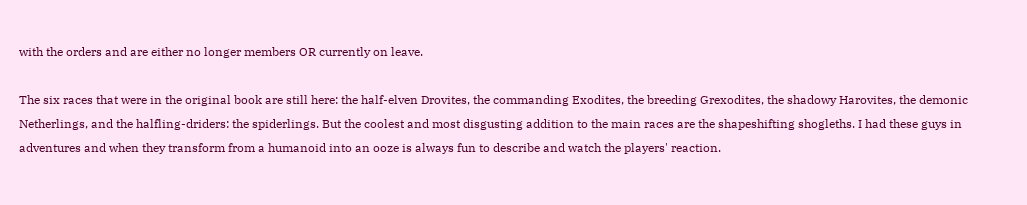with the orders and are either no longer members OR currently on leave.

The six races that were in the original book are still here: the half-elven Drovites, the commanding Exodites, the breeding Grexodites, the shadowy Harovites, the demonic Netherlings, and the halfling-driders: the spiderlings. But the coolest and most disgusting addition to the main races are the shapeshifting shogleths. I had these guys in adventures and when they transform from a humanoid into an ooze is always fun to describe and watch the players' reaction.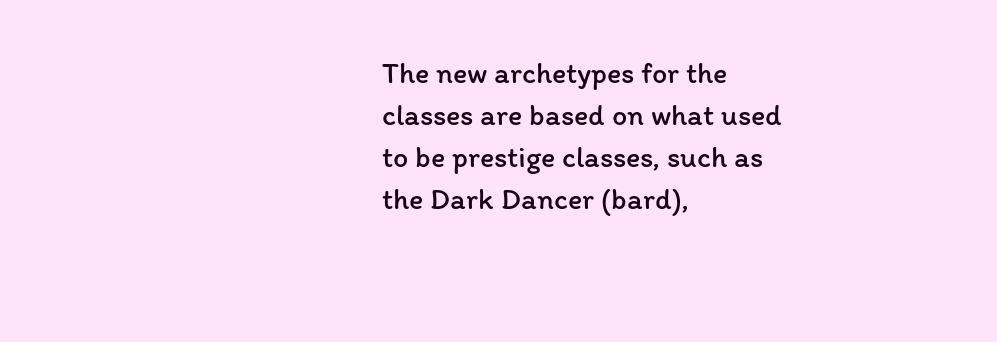The new archetypes for the classes are based on what used to be prestige classes, such as the Dark Dancer (bard),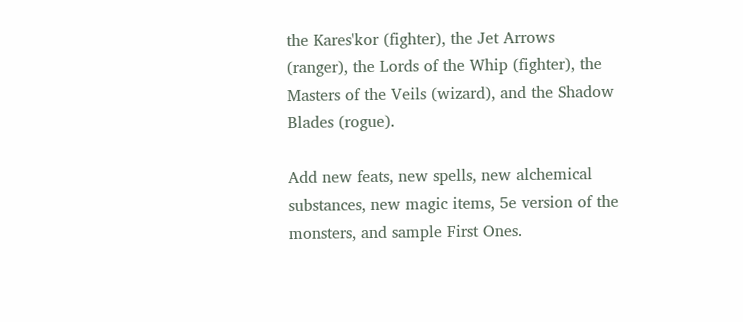the Kares'kor (fighter), the Jet Arrows (ranger), the Lords of the Whip (fighter), the Masters of the Veils (wizard), and the Shadow Blades (rogue).

Add new feats, new spells, new alchemical substances, new magic items, 5e version of the monsters, and sample First Ones.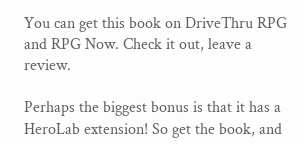You can get this book on DriveThru RPG and RPG Now. Check it out, leave a review.

Perhaps the biggest bonus is that it has a HeroLab extension! So get the book, and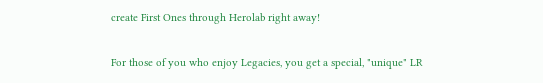create First Ones through Herolab right away!

For those of you who enjoy Legacies, you get a special, "unique" LR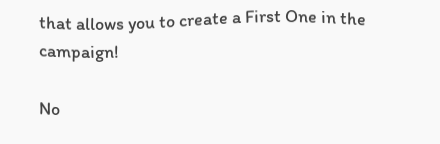that allows you to create a First One in the campaign!

No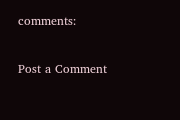comments:

Post a Comment